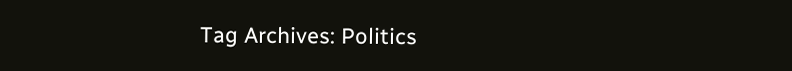Tag Archives: Politics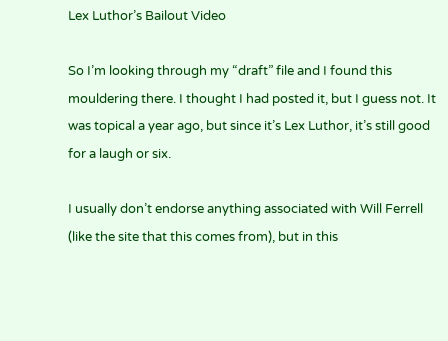Lex Luthor’s Bailout Video

So I’m looking through my “draft” file and I found this mouldering there. I thought I had posted it, but I guess not. It was topical a year ago, but since it’s Lex Luthor, it’s still good for a laugh or six.

I usually don’t endorse anything associated with Will Ferrell (like the site that this comes from), but in this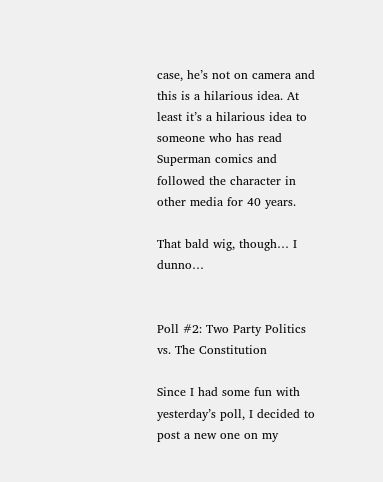case, he’s not on camera and this is a hilarious idea. At least it’s a hilarious idea to someone who has read Superman comics and followed the character in other media for 40 years.

That bald wig, though… I dunno…


Poll #2: Two Party Politics vs. The Constitution

Since I had some fun with yesterday’s poll, I decided to post a new one on my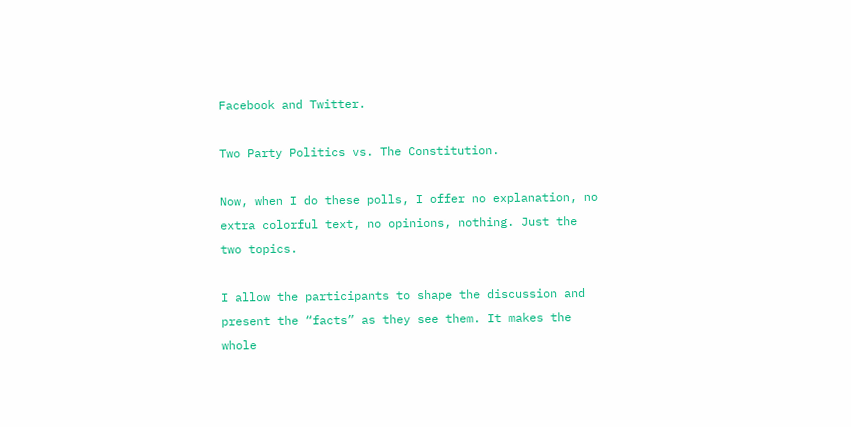Facebook and Twitter.

Two Party Politics vs. The Constitution.

Now, when I do these polls, I offer no explanation, no extra colorful text, no opinions, nothing. Just the two topics.

I allow the participants to shape the discussion and present the “facts” as they see them. It makes the whole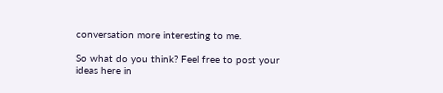conversation more interesting to me.

So what do you think? Feel free to post your ideas here in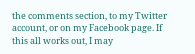the comments section, to my Twitter account, or on my Facebook page. If this all works out, I may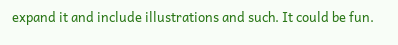expand it and include illustrations and such. It could be fun.